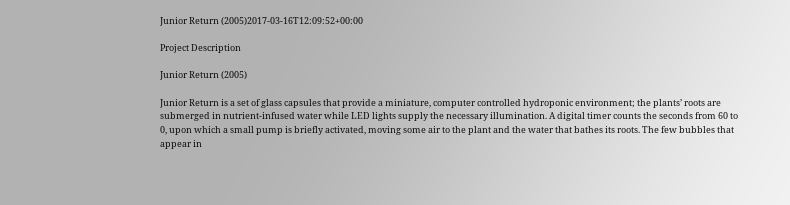Junior Return (2005)2017-03-16T12:09:52+00:00

Project Description

Junior Return (2005)

Junior Return is a set of glass capsules that provide a miniature, computer controlled hydroponic environment; the plants’ roots are submerged in nutrient-infused water while LED lights supply the necessary illumination. A digital timer counts the seconds from 60 to 0, upon which a small pump is briefly activated, moving some air to the plant and the water that bathes its roots. The few bubbles that appear in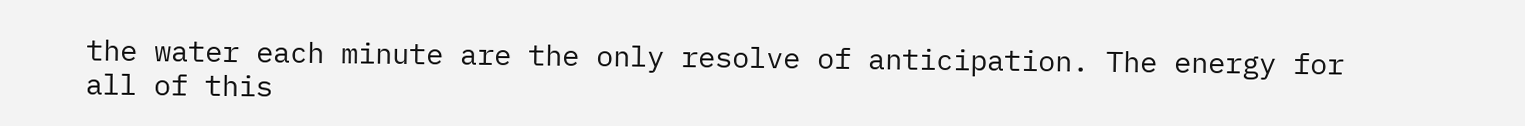the water each minute are the only resolve of anticipation. The energy for all of this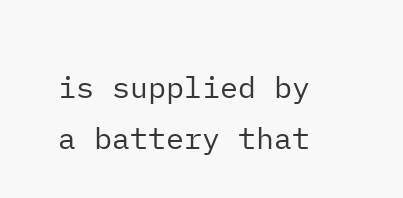is supplied by a battery that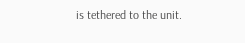is tethered to the unit.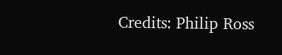Credits: Philip Ross